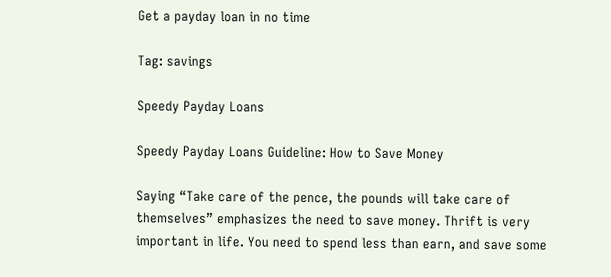Get a payday loan in no time

Tag: savings

Speedy Payday Loans

Speedy Payday Loans Guideline: How to Save Money

Saying “Take care of the pence, the pounds will take care of themselves” emphasizes the need to save money. Thrift is very important in life. You need to spend less than earn, and save some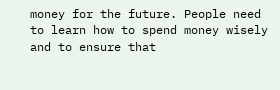money for the future. People need to learn how to spend money wisely and to ensure that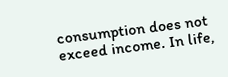consumption does not exceed income. In life,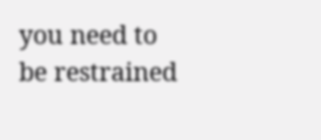you need to be restrained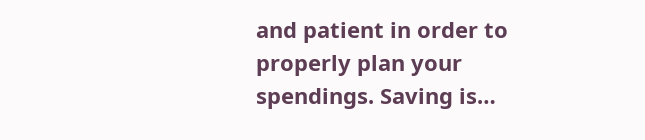and patient in order to properly plan your spendings. Saving is…